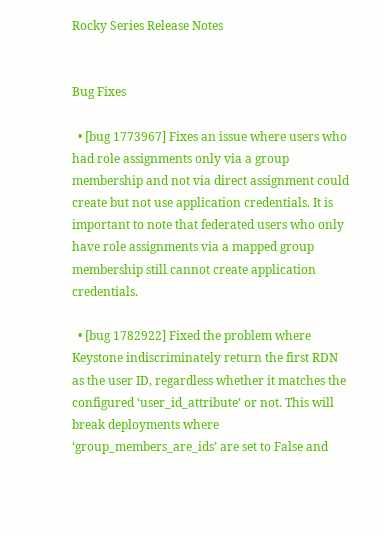Rocky Series Release Notes


Bug Fixes

  • [bug 1773967] Fixes an issue where users who had role assignments only via a group membership and not via direct assignment could create but not use application credentials. It is important to note that federated users who only have role assignments via a mapped group membership still cannot create application credentials.

  • [bug 1782922] Fixed the problem where Keystone indiscriminately return the first RDN as the user ID, regardless whether it matches the configured ‘user_id_attribute’ or not. This will break deployments where ‘group_members_are_ids’ are set to False and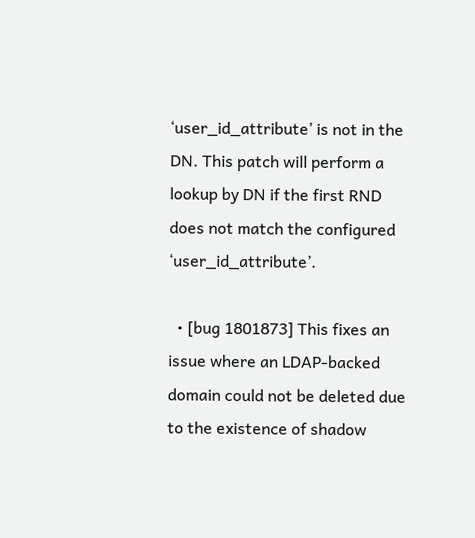‘user_id_attribute’ is not in the DN. This patch will perform a lookup by DN if the first RND does not match the configured ‘user_id_attribute’.

  • [bug 1801873] This fixes an issue where an LDAP-backed domain could not be deleted due to the existence of shadow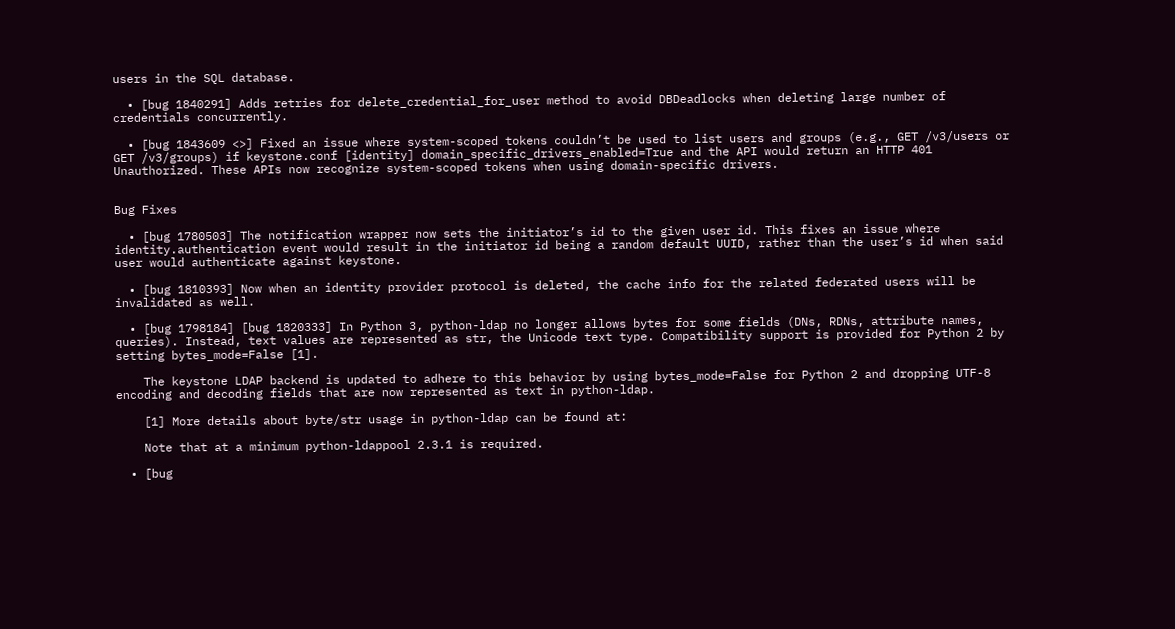users in the SQL database.

  • [bug 1840291] Adds retries for delete_credential_for_user method to avoid DBDeadlocks when deleting large number of credentials concurrently.

  • [bug 1843609 <>] Fixed an issue where system-scoped tokens couldn’t be used to list users and groups (e.g., GET /v3/users or GET /v3/groups) if keystone.conf [identity] domain_specific_drivers_enabled=True and the API would return an HTTP 401 Unauthorized. These APIs now recognize system-scoped tokens when using domain-specific drivers.


Bug Fixes

  • [bug 1780503] The notification wrapper now sets the initiator’s id to the given user id. This fixes an issue where identity.authentication event would result in the initiator id being a random default UUID, rather than the user’s id when said user would authenticate against keystone.

  • [bug 1810393] Now when an identity provider protocol is deleted, the cache info for the related federated users will be invalidated as well.

  • [bug 1798184] [bug 1820333] In Python 3, python-ldap no longer allows bytes for some fields (DNs, RDNs, attribute names, queries). Instead, text values are represented as str, the Unicode text type. Compatibility support is provided for Python 2 by setting bytes_mode=False [1].

    The keystone LDAP backend is updated to adhere to this behavior by using bytes_mode=False for Python 2 and dropping UTF-8 encoding and decoding fields that are now represented as text in python-ldap.

    [1] More details about byte/str usage in python-ldap can be found at:

    Note that at a minimum python-ldappool 2.3.1 is required.

  • [bug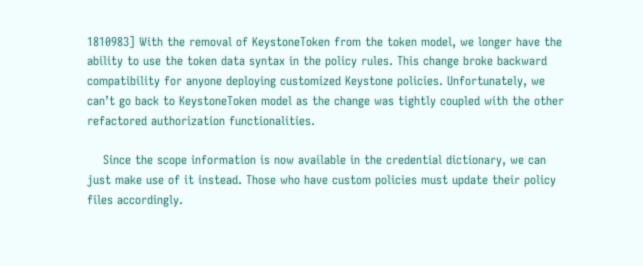1810983] With the removal of KeystoneToken from the token model, we longer have the ability to use the token data syntax in the policy rules. This change broke backward compatibility for anyone deploying customized Keystone policies. Unfortunately, we can’t go back to KeystoneToken model as the change was tightly coupled with the other refactored authorization functionalities.

    Since the scope information is now available in the credential dictionary, we can just make use of it instead. Those who have custom policies must update their policy files accordingly.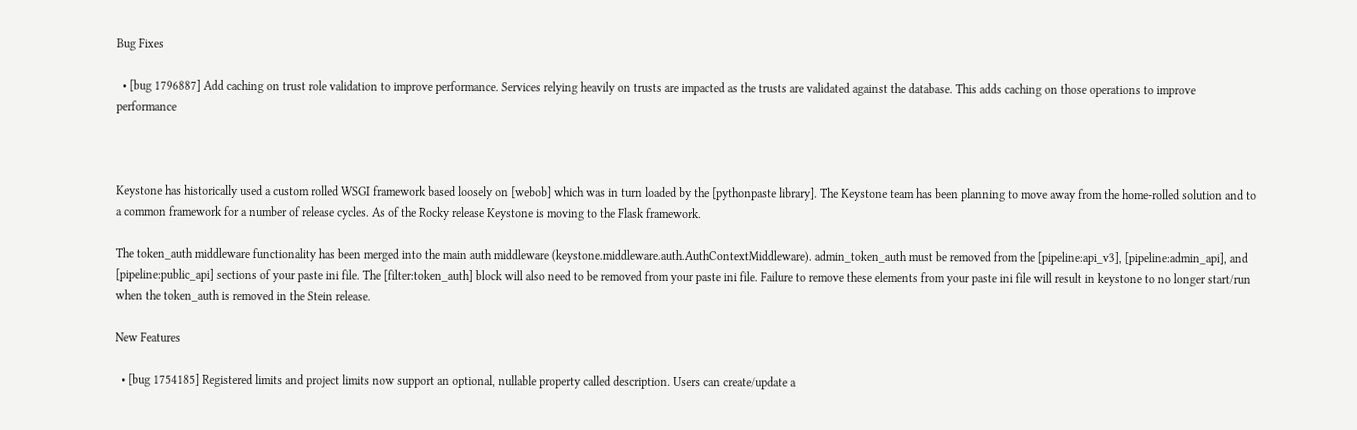Bug Fixes

  • [bug 1796887] Add caching on trust role validation to improve performance. Services relying heavily on trusts are impacted as the trusts are validated against the database. This adds caching on those operations to improve performance



Keystone has historically used a custom rolled WSGI framework based loosely on [webob] which was in turn loaded by the [pythonpaste library]. The Keystone team has been planning to move away from the home-rolled solution and to a common framework for a number of release cycles. As of the Rocky release Keystone is moving to the Flask framework.

The token_auth middleware functionality has been merged into the main auth middleware (keystone.middleware.auth.AuthContextMiddleware). admin_token_auth must be removed from the [pipeline:api_v3], [pipeline:admin_api], and [pipeline:public_api] sections of your paste ini file. The [filter:token_auth] block will also need to be removed from your paste ini file. Failure to remove these elements from your paste ini file will result in keystone to no longer start/run when the token_auth is removed in the Stein release.

New Features

  • [bug 1754185] Registered limits and project limits now support an optional, nullable property called description. Users can create/update a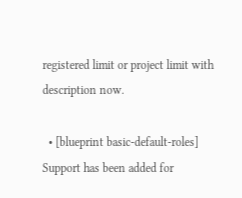registered limit or project limit with description now.

  • [blueprint basic-default-roles] Support has been added for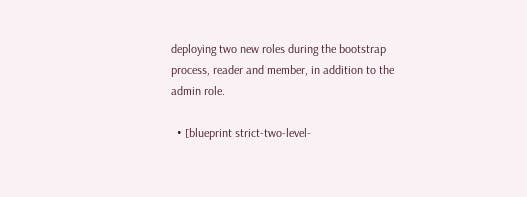deploying two new roles during the bootstrap process, reader and member, in addition to the admin role.

  • [blueprint strict-two-level-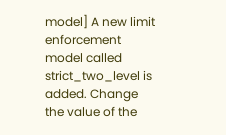model] A new limit enforcement model called strict_two_level is added. Change the value of the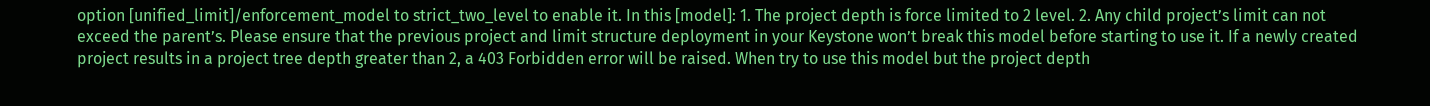option [unified_limit]/enforcement_model to strict_two_level to enable it. In this [model]: 1. The project depth is force limited to 2 level. 2. Any child project’s limit can not exceed the parent’s. Please ensure that the previous project and limit structure deployment in your Keystone won’t break this model before starting to use it. If a newly created project results in a project tree depth greater than 2, a 403 Forbidden error will be raised. When try to use this model but the project depth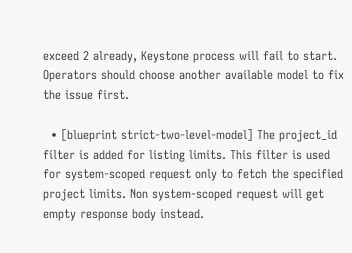exceed 2 already, Keystone process will fail to start. Operators should choose another available model to fix the issue first.

  • [blueprint strict-two-level-model] The project_id filter is added for listing limits. This filter is used for system-scoped request only to fetch the specified project limits. Non system-scoped request will get empty response body instead.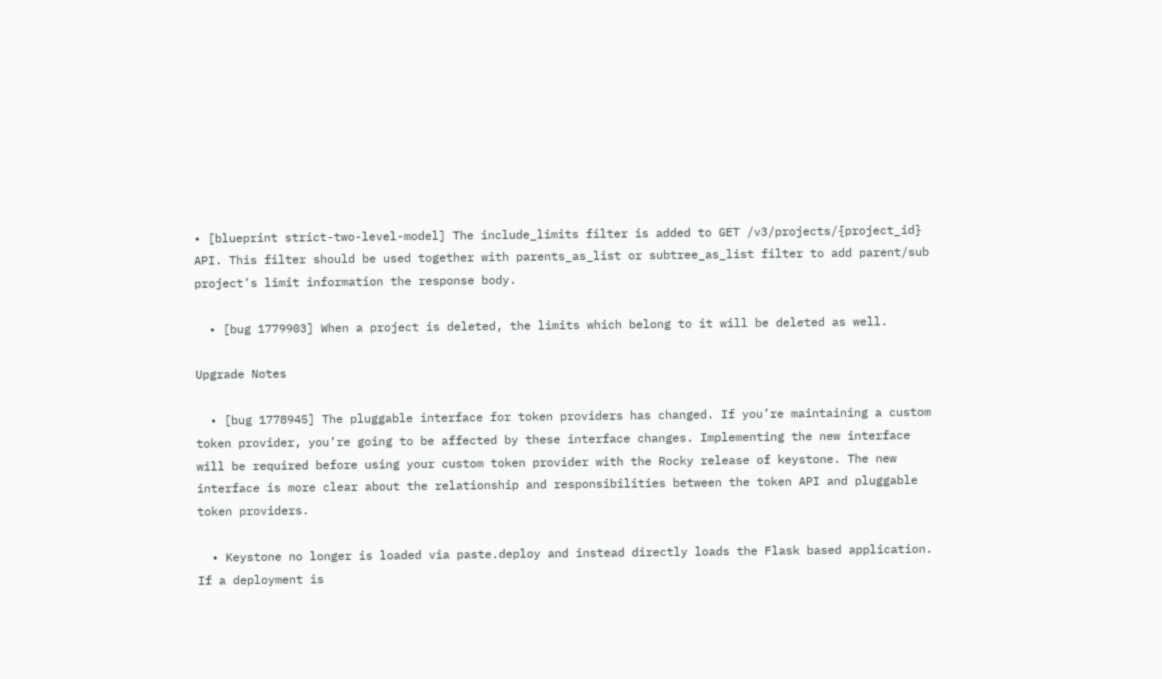• [blueprint strict-two-level-model] The include_limits filter is added to GET /v3/projects/{project_id} API. This filter should be used together with parents_as_list or subtree_as_list filter to add parent/sub project’s limit information the response body.

  • [bug 1779903] When a project is deleted, the limits which belong to it will be deleted as well.

Upgrade Notes

  • [bug 1778945] The pluggable interface for token providers has changed. If you’re maintaining a custom token provider, you’re going to be affected by these interface changes. Implementing the new interface will be required before using your custom token provider with the Rocky release of keystone. The new interface is more clear about the relationship and responsibilities between the token API and pluggable token providers.

  • Keystone no longer is loaded via paste.deploy and instead directly loads the Flask based application. If a deployment is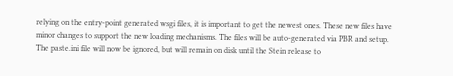relying on the entry-point generated wsgi files, it is important to get the newest ones. These new files have minor changes to support the new loading mechanisms. The files will be auto-generated via PBR and setup. The paste.ini file will now be ignored, but will remain on disk until the Stein release to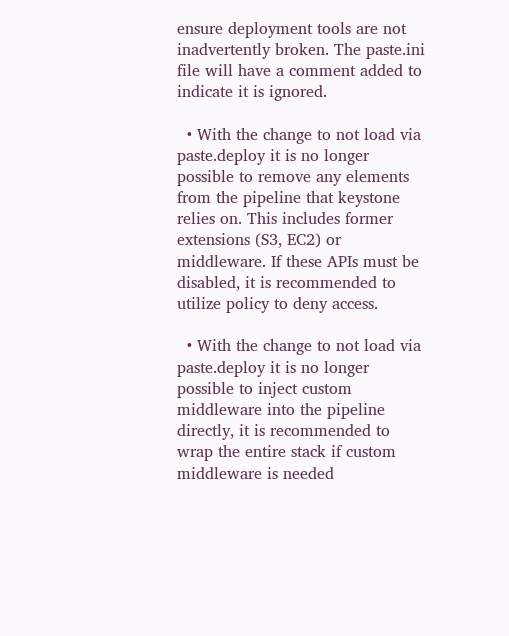ensure deployment tools are not inadvertently broken. The paste.ini file will have a comment added to indicate it is ignored.

  • With the change to not load via paste.deploy it is no longer possible to remove any elements from the pipeline that keystone relies on. This includes former extensions (S3, EC2) or middleware. If these APIs must be disabled, it is recommended to utilize policy to deny access.

  • With the change to not load via paste.deploy it is no longer possible to inject custom middleware into the pipeline directly, it is recommended to wrap the entire stack if custom middleware is needed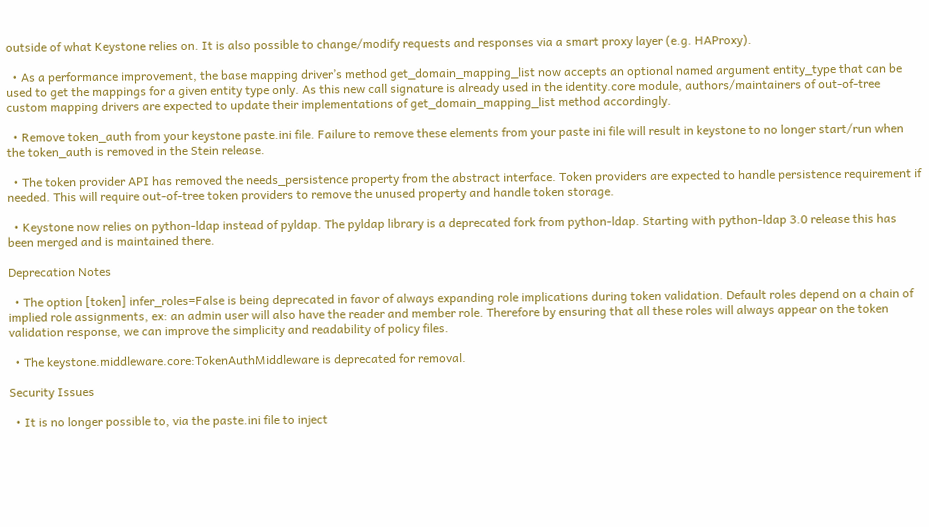outside of what Keystone relies on. It is also possible to change/modify requests and responses via a smart proxy layer (e.g. HAProxy).

  • As a performance improvement, the base mapping driver’s method get_domain_mapping_list now accepts an optional named argument entity_type that can be used to get the mappings for a given entity type only. As this new call signature is already used in the identity.core module, authors/maintainers of out-of-tree custom mapping drivers are expected to update their implementations of get_domain_mapping_list method accordingly.

  • Remove token_auth from your keystone paste.ini file. Failure to remove these elements from your paste ini file will result in keystone to no longer start/run when the token_auth is removed in the Stein release.

  • The token provider API has removed the needs_persistence property from the abstract interface. Token providers are expected to handle persistence requirement if needed. This will require out-of-tree token providers to remove the unused property and handle token storage.

  • Keystone now relies on python-ldap instead of pyldap. The pyldap library is a deprecated fork from python-ldap. Starting with python-ldap 3.0 release this has been merged and is maintained there.

Deprecation Notes

  • The option [token] infer_roles=False is being deprecated in favor of always expanding role implications during token validation. Default roles depend on a chain of implied role assignments, ex: an admin user will also have the reader and member role. Therefore by ensuring that all these roles will always appear on the token validation response, we can improve the simplicity and readability of policy files.

  • The keystone.middleware.core:TokenAuthMiddleware is deprecated for removal.

Security Issues

  • It is no longer possible to, via the paste.ini file to inject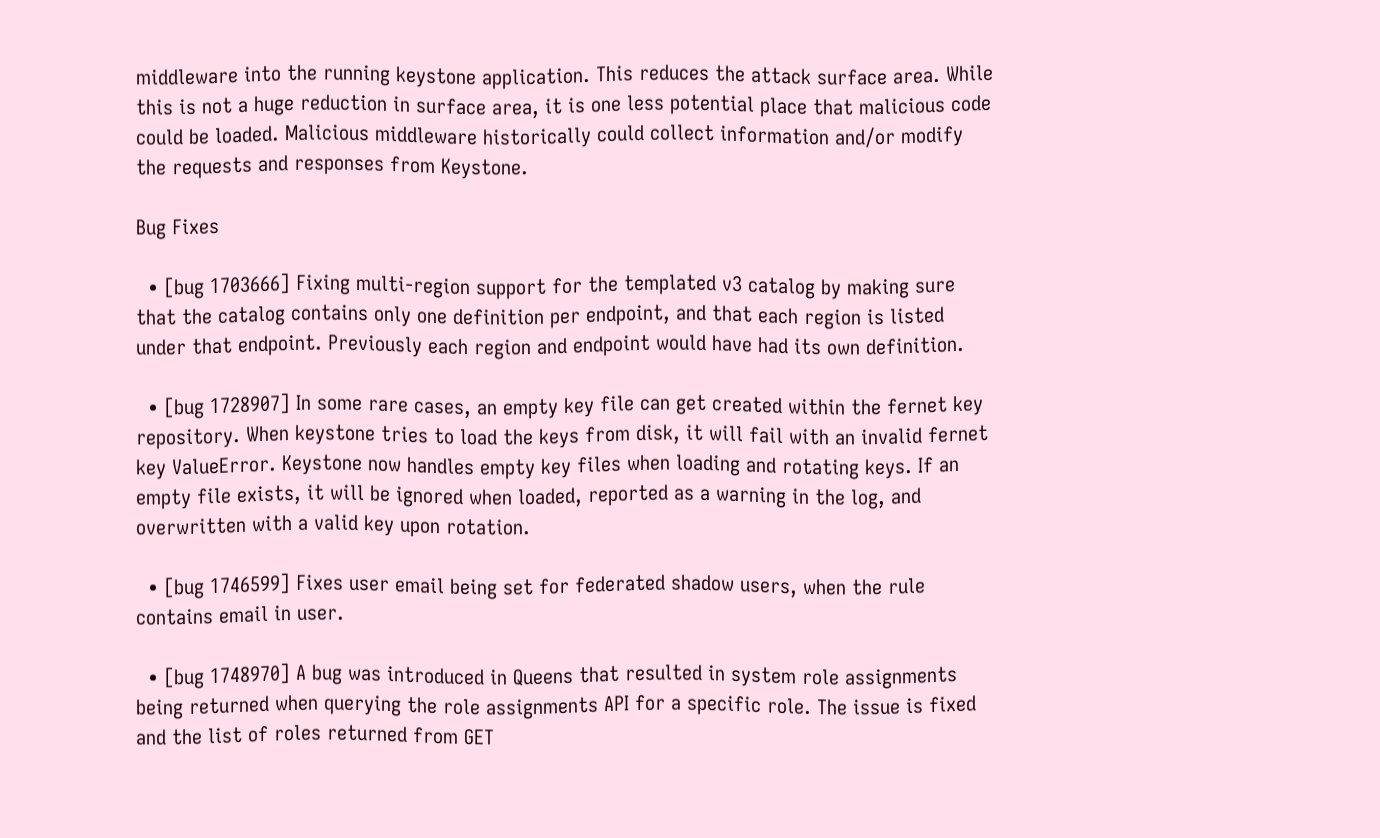middleware into the running keystone application. This reduces the attack surface area. While this is not a huge reduction in surface area, it is one less potential place that malicious code could be loaded. Malicious middleware historically could collect information and/or modify the requests and responses from Keystone.

Bug Fixes

  • [bug 1703666] Fixing multi-region support for the templated v3 catalog by making sure that the catalog contains only one definition per endpoint, and that each region is listed under that endpoint. Previously each region and endpoint would have had its own definition.

  • [bug 1728907] In some rare cases, an empty key file can get created within the fernet key repository. When keystone tries to load the keys from disk, it will fail with an invalid fernet key ValueError. Keystone now handles empty key files when loading and rotating keys. If an empty file exists, it will be ignored when loaded, reported as a warning in the log, and overwritten with a valid key upon rotation.

  • [bug 1746599] Fixes user email being set for federated shadow users, when the rule contains email in user.

  • [bug 1748970] A bug was introduced in Queens that resulted in system role assignments being returned when querying the role assignments API for a specific role. The issue is fixed and the list of roles returned from GET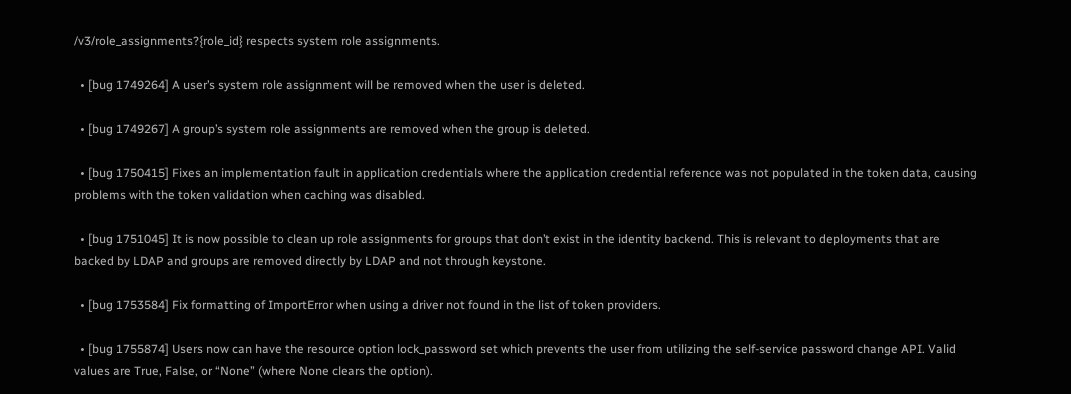/v3/role_assignments?{role_id} respects system role assignments.

  • [bug 1749264] A user’s system role assignment will be removed when the user is deleted.

  • [bug 1749267] A group’s system role assignments are removed when the group is deleted.

  • [bug 1750415] Fixes an implementation fault in application credentials where the application credential reference was not populated in the token data, causing problems with the token validation when caching was disabled.

  • [bug 1751045] It is now possible to clean up role assignments for groups that don’t exist in the identity backend. This is relevant to deployments that are backed by LDAP and groups are removed directly by LDAP and not through keystone.

  • [bug 1753584] Fix formatting of ImportError when using a driver not found in the list of token providers.

  • [bug 1755874] Users now can have the resource option lock_password set which prevents the user from utilizing the self-service password change API. Valid values are True, False, or “None” (where None clears the option).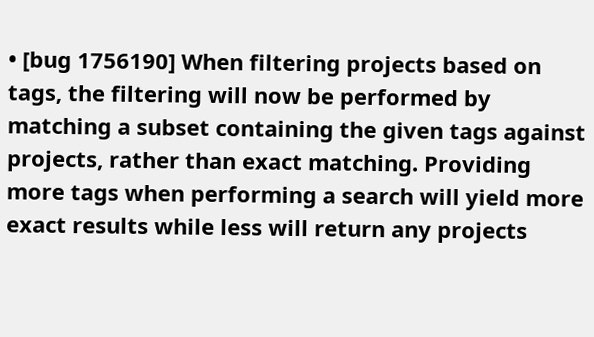• [bug 1756190] When filtering projects based on tags, the filtering will now be performed by matching a subset containing the given tags against projects, rather than exact matching. Providing more tags when performing a search will yield more exact results while less will return any projects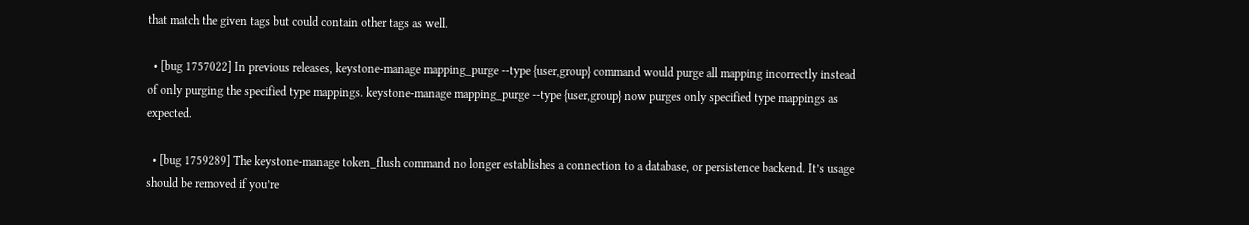that match the given tags but could contain other tags as well.

  • [bug 1757022] In previous releases, keystone-manage mapping_purge --type {user,group} command would purge all mapping incorrectly instead of only purging the specified type mappings. keystone-manage mapping_purge --type {user,group} now purges only specified type mappings as expected.

  • [bug 1759289] The keystone-manage token_flush command no longer establishes a connection to a database, or persistence backend. It’s usage should be removed if you’re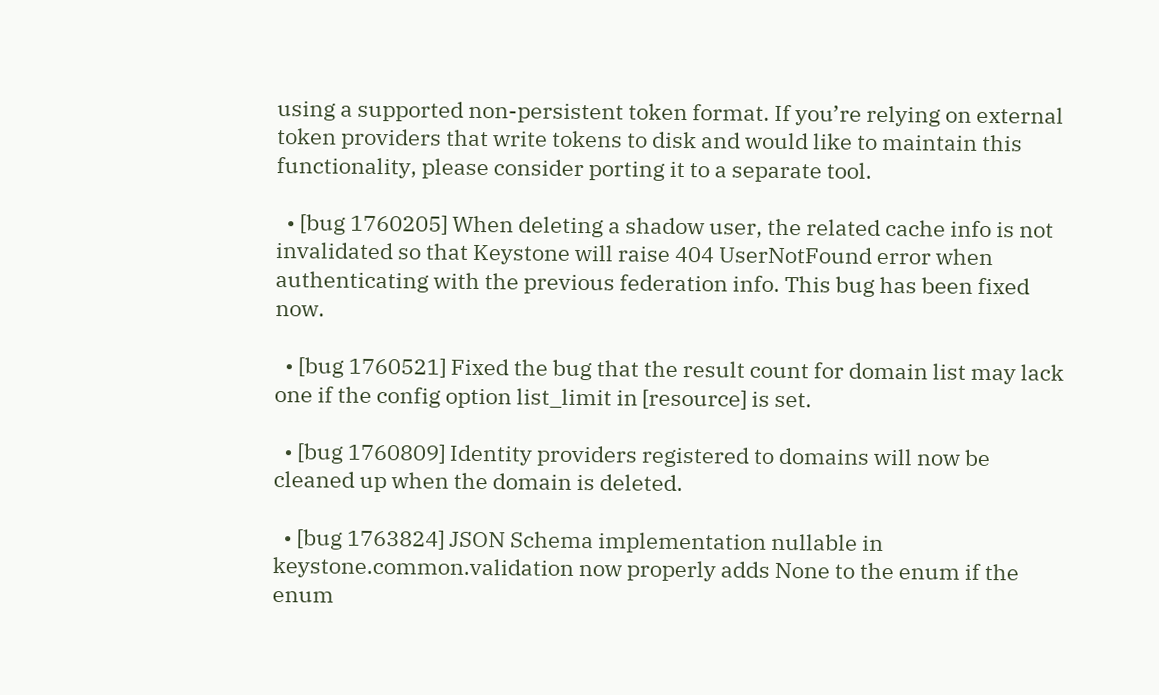using a supported non-persistent token format. If you’re relying on external token providers that write tokens to disk and would like to maintain this functionality, please consider porting it to a separate tool.

  • [bug 1760205] When deleting a shadow user, the related cache info is not invalidated so that Keystone will raise 404 UserNotFound error when authenticating with the previous federation info. This bug has been fixed now.

  • [bug 1760521] Fixed the bug that the result count for domain list may lack one if the config option list_limit in [resource] is set.

  • [bug 1760809] Identity providers registered to domains will now be cleaned up when the domain is deleted.

  • [bug 1763824] JSON Schema implementation nullable in keystone.common.validation now properly adds None to the enum if the enum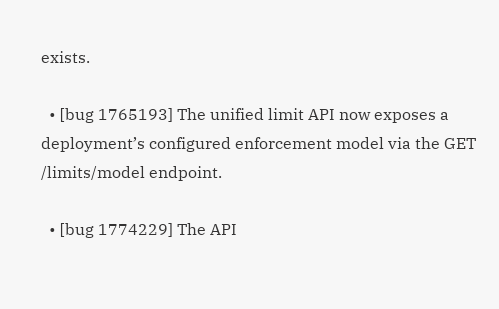exists.

  • [bug 1765193] The unified limit API now exposes a deployment’s configured enforcement model via the GET /limits/model endpoint.

  • [bug 1774229] The API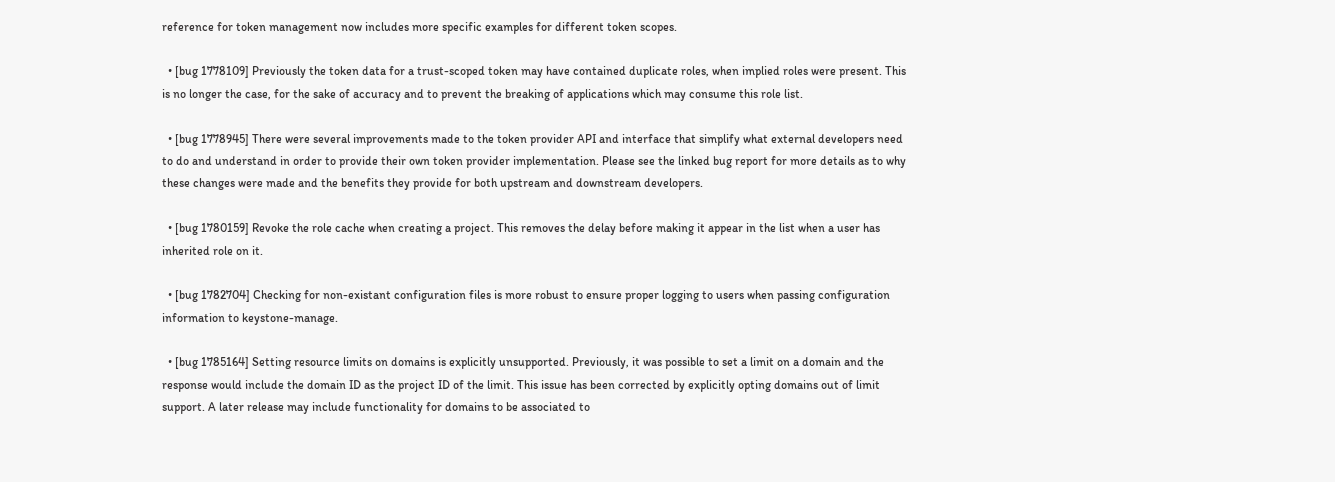reference for token management now includes more specific examples for different token scopes.

  • [bug 1778109] Previously the token data for a trust-scoped token may have contained duplicate roles, when implied roles were present. This is no longer the case, for the sake of accuracy and to prevent the breaking of applications which may consume this role list.

  • [bug 1778945] There were several improvements made to the token provider API and interface that simplify what external developers need to do and understand in order to provide their own token provider implementation. Please see the linked bug report for more details as to why these changes were made and the benefits they provide for both upstream and downstream developers.

  • [bug 1780159] Revoke the role cache when creating a project. This removes the delay before making it appear in the list when a user has inherited role on it.

  • [bug 1782704] Checking for non-existant configuration files is more robust to ensure proper logging to users when passing configuration information to keystone-manage.

  • [bug 1785164] Setting resource limits on domains is explicitly unsupported. Previously, it was possible to set a limit on a domain and the response would include the domain ID as the project ID of the limit. This issue has been corrected by explicitly opting domains out of limit support. A later release may include functionality for domains to be associated to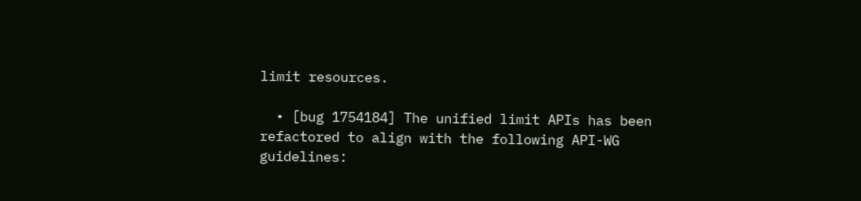limit resources.

  • [bug 1754184] The unified limit APIs has been refactored to align with the following API-WG guidelines: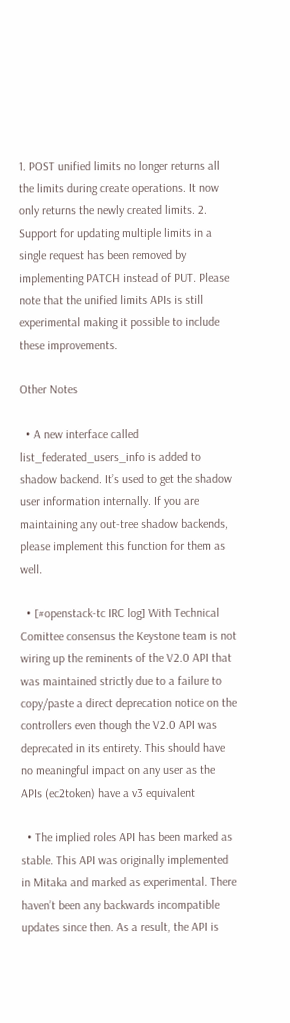1. POST unified limits no longer returns all the limits during create operations. It now only returns the newly created limits. 2. Support for updating multiple limits in a single request has been removed by implementing PATCH instead of PUT. Please note that the unified limits APIs is still experimental making it possible to include these improvements.

Other Notes

  • A new interface called list_federated_users_info is added to shadow backend. It’s used to get the shadow user information internally. If you are maintaining any out-tree shadow backends, please implement this function for them as well.

  • [#openstack-tc IRC log] With Technical Comittee consensus the Keystone team is not wiring up the reminents of the V2.0 API that was maintained strictly due to a failure to copy/paste a direct deprecation notice on the controllers even though the V2.0 API was deprecated in its entirety. This should have no meaningful impact on any user as the APIs (ec2token) have a v3 equivalent

  • The implied roles API has been marked as stable. This API was originally implemented in Mitaka and marked as experimental. There haven’t been any backwards incompatible updates since then. As a result, the API is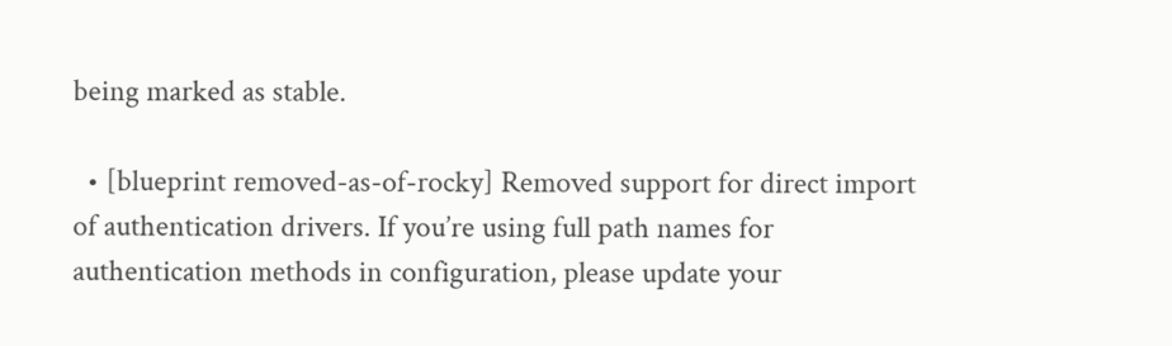being marked as stable.

  • [blueprint removed-as-of-rocky] Removed support for direct import of authentication drivers. If you’re using full path names for authentication methods in configuration, please update your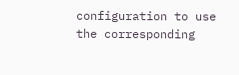configuration to use the corresponding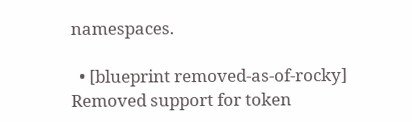namespaces.

  • [blueprint removed-as-of-rocky] Removed support for token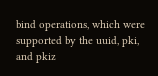bind operations, which were supported by the uuid, pki, and pkiz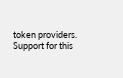token providers. Support for this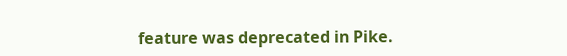feature was deprecated in Pike.